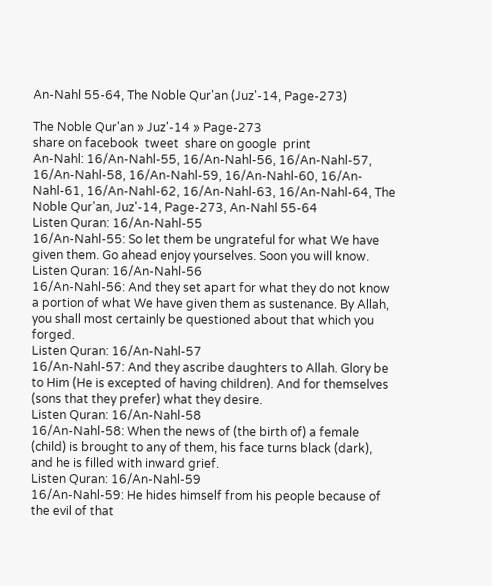An-Nahl 55-64, The Noble Qur'an (Juz'-14, Page-273)

The Noble Qur'an » Juz'-14 » Page-273
share on facebook  tweet  share on google  print
An-Nahl: 16/An-Nahl-55, 16/An-Nahl-56, 16/An-Nahl-57, 16/An-Nahl-58, 16/An-Nahl-59, 16/An-Nahl-60, 16/An-Nahl-61, 16/An-Nahl-62, 16/An-Nahl-63, 16/An-Nahl-64, The Noble Qur'an, Juz'-14, Page-273, An-Nahl 55-64
Listen Quran: 16/An-Nahl-55
16/An-Nahl-55: So let them be ungrateful for what We have given them. Go ahead enjoy yourselves. Soon you will know.
Listen Quran: 16/An-Nahl-56
16/An-Nahl-56: And they set apart for what they do not know a portion of what We have given them as sustenance. By Allah, you shall most certainly be questioned about that which you forged.
Listen Quran: 16/An-Nahl-57
16/An-Nahl-57: And they ascribe daughters to Allah. Glory be to Him (He is excepted of having children). And for themselves (sons that they prefer) what they desire.
Listen Quran: 16/An-Nahl-58
16/An-Nahl-58: When the news of (the birth of) a female (child) is brought to any of them, his face turns black (dark), and he is filled with inward grief.
Listen Quran: 16/An-Nahl-59
16/An-Nahl-59: He hides himself from his people because of the evil of that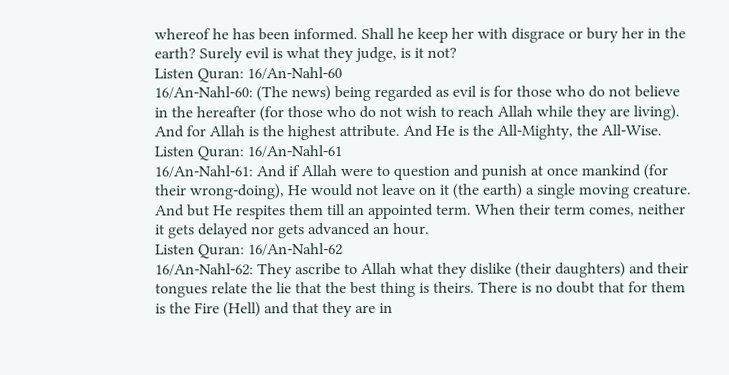whereof he has been informed. Shall he keep her with disgrace or bury her in the earth? Surely evil is what they judge, is it not?
Listen Quran: 16/An-Nahl-60
16/An-Nahl-60: (The news) being regarded as evil is for those who do not believe in the hereafter (for those who do not wish to reach Allah while they are living). And for Allah is the highest attribute. And He is the All-Mighty, the All-Wise.
Listen Quran: 16/An-Nahl-61
16/An-Nahl-61: And if Allah were to question and punish at once mankind (for their wrong-doing), He would not leave on it (the earth) a single moving creature. And but He respites them till an appointed term. When their term comes, neither it gets delayed nor gets advanced an hour.
Listen Quran: 16/An-Nahl-62
16/An-Nahl-62: They ascribe to Allah what they dislike (their daughters) and their tongues relate the lie that the best thing is theirs. There is no doubt that for them is the Fire (Hell) and that they are in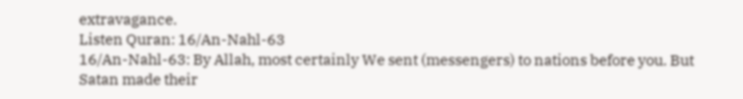extravagance.
Listen Quran: 16/An-Nahl-63
16/An-Nahl-63: By Allah, most certainly We sent (messengers) to nations before you. But Satan made their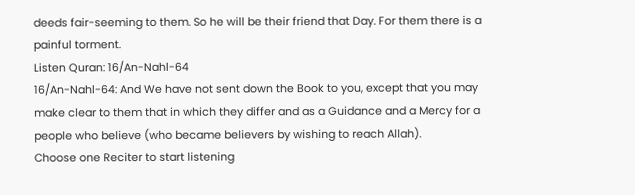deeds fair-seeming to them. So he will be their friend that Day. For them there is a painful torment.
Listen Quran: 16/An-Nahl-64
16/An-Nahl-64: And We have not sent down the Book to you, except that you may make clear to them that in which they differ and as a Guidance and a Mercy for a people who believe (who became believers by wishing to reach Allah).
Choose one Reciter to start listening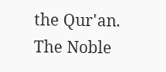the Qur'an.
The Noble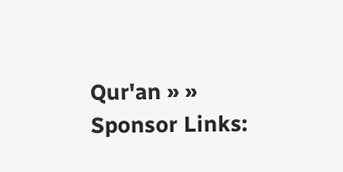Qur'an » »
Sponsor Links: